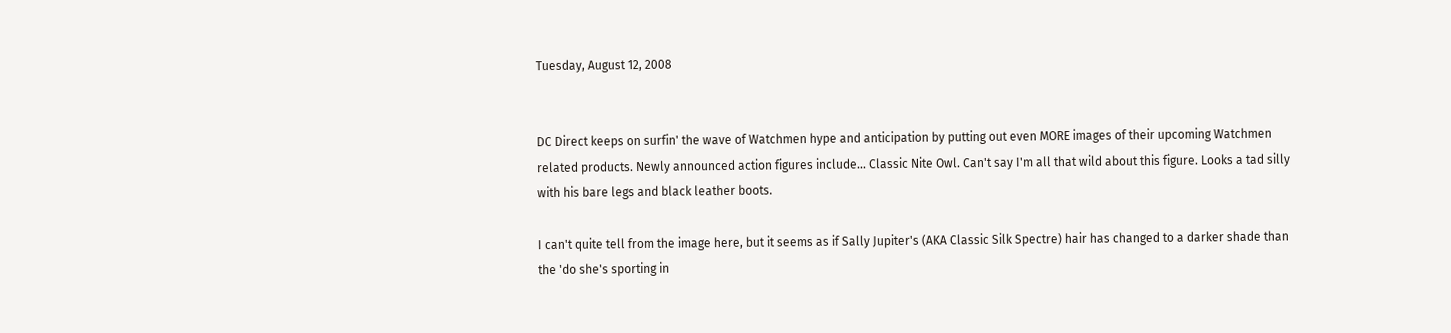Tuesday, August 12, 2008


DC Direct keeps on surfin' the wave of Watchmen hype and anticipation by putting out even MORE images of their upcoming Watchmen related products. Newly announced action figures include... Classic Nite Owl. Can't say I'm all that wild about this figure. Looks a tad silly with his bare legs and black leather boots.

I can't quite tell from the image here, but it seems as if Sally Jupiter's (AKA Classic Silk Spectre) hair has changed to a darker shade than the 'do she's sporting in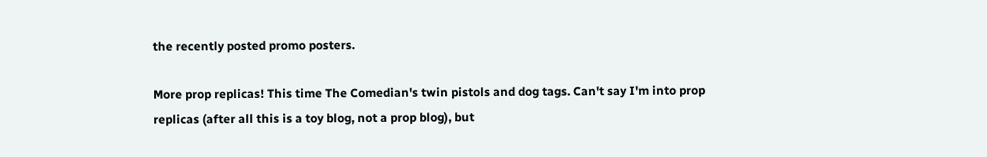the recently posted promo posters.

More prop replicas! This time The Comedian's twin pistols and dog tags. Can't say I'm into prop replicas (after all this is a toy blog, not a prop blog), but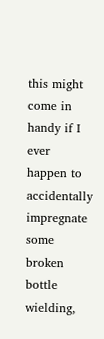this might come in handy if I ever happen to accidentally impregnate some broken bottle wielding,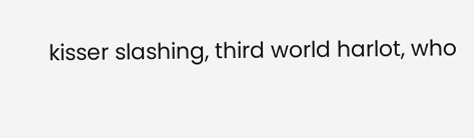kisser slashing, third world harlot, who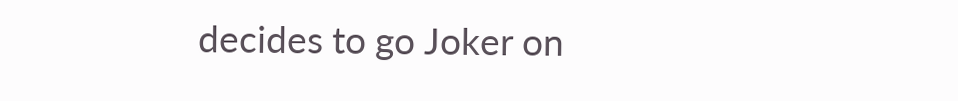decides to go Joker on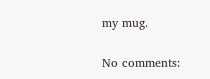my mug.

No comments: